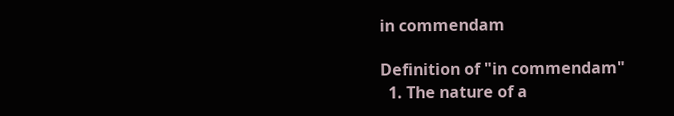in commendam

Definition of "in commendam"
  1. The nature of a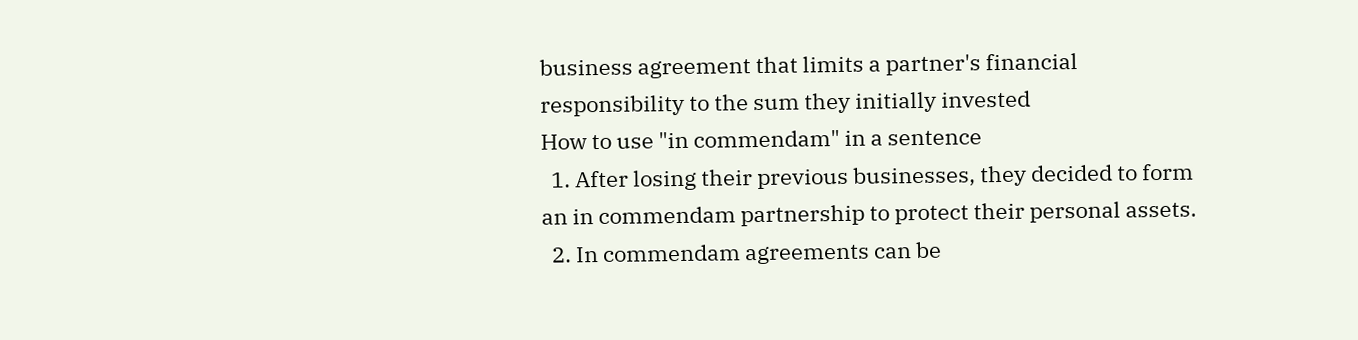business agreement that limits a partner's financial responsibility to the sum they initially invested
How to use "in commendam" in a sentence
  1. After losing their previous businesses, they decided to form an in commendam partnership to protect their personal assets.
  2. In commendam agreements can be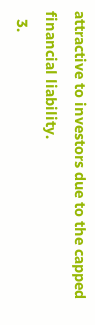attractive to investors due to the capped financial liability.
  3.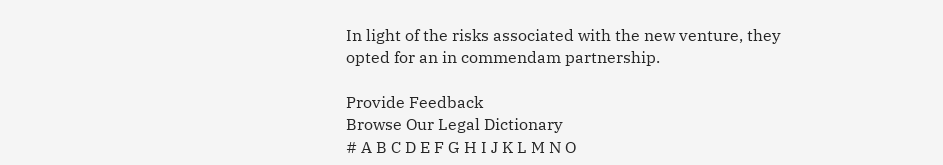In light of the risks associated with the new venture, they opted for an in commendam partnership.

Provide Feedback
Browse Our Legal Dictionary
# A B C D E F G H I J K L M N O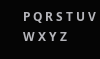P Q R S T U V W X Y Z